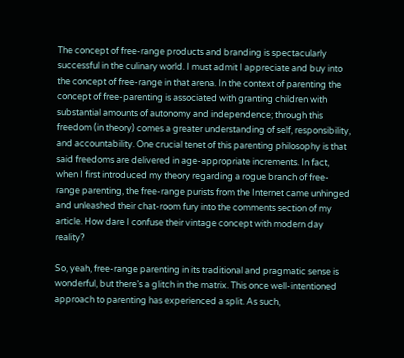The concept of free-range products and branding is spectacularly successful in the culinary world. I must admit I appreciate and buy into the concept of free-range in that arena. In the context of parenting the concept of free-parenting is associated with granting children with substantial amounts of autonomy and independence; through this freedom (in theory) comes a greater understanding of self, responsibility, and accountability. One crucial tenet of this parenting philosophy is that said freedoms are delivered in age-appropriate increments. In fact, when I first introduced my theory regarding a rogue branch of free-range parenting, the free-range purists from the Internet came unhinged and unleashed their chat-room fury into the comments section of my article. How dare I confuse their vintage concept with modern day reality?

So, yeah, free-range parenting in its traditional and pragmatic sense is wonderful, but there’s a glitch in the matrix. This once well-intentioned approach to parenting has experienced a split. As such,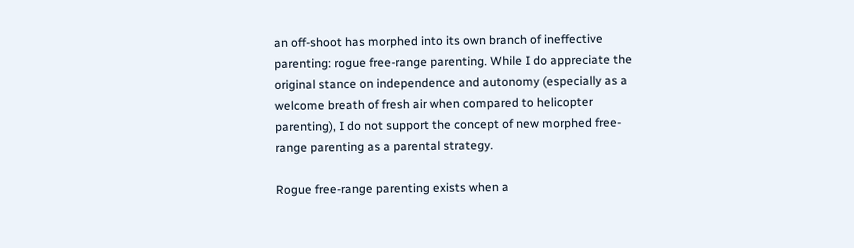an off-shoot has morphed into its own branch of ineffective parenting: rogue free-range parenting. While I do appreciate the original stance on independence and autonomy (especially as a welcome breath of fresh air when compared to helicopter parenting), I do not support the concept of new morphed free-range parenting as a parental strategy.

Rogue free-range parenting exists when a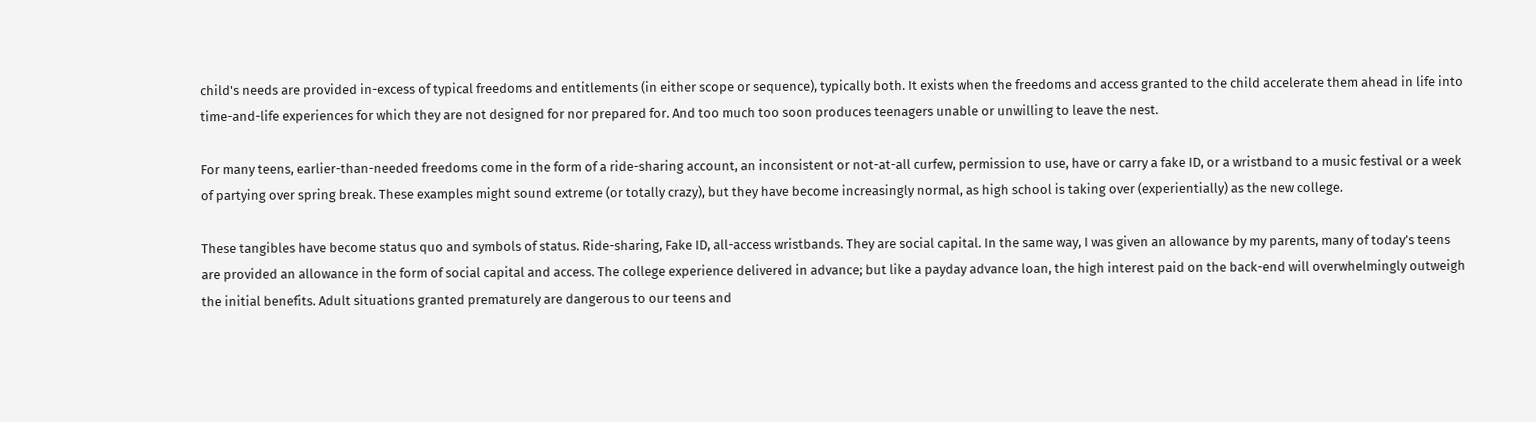child's needs are provided in-excess of typical freedoms and entitlements (in either scope or sequence), typically both. It exists when the freedoms and access granted to the child accelerate them ahead in life into time-and-life experiences for which they are not designed for nor prepared for. And too much too soon produces teenagers unable or unwilling to leave the nest.

For many teens, earlier-than-needed freedoms come in the form of a ride-sharing account, an inconsistent or not-at-all curfew, permission to use, have or carry a fake ID, or a wristband to a music festival or a week of partying over spring break. These examples might sound extreme (or totally crazy), but they have become increasingly normal, as high school is taking over (experientially) as the new college.

These tangibles have become status quo and symbols of status. Ride-sharing, Fake ID, all-access wristbands. They are social capital. In the same way, I was given an allowance by my parents, many of today’s teens are provided an allowance in the form of social capital and access. The college experience delivered in advance; but like a payday advance loan, the high interest paid on the back-end will overwhelmingly outweigh the initial benefits. Adult situations granted prematurely are dangerous to our teens and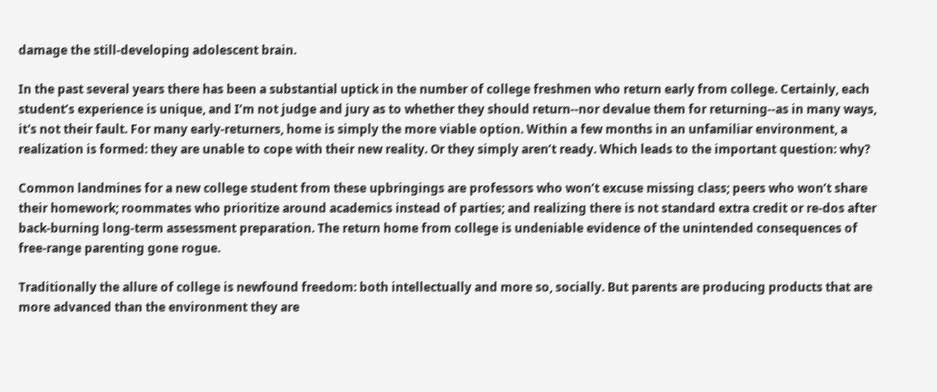damage the still-developing adolescent brain.

In the past several years there has been a substantial uptick in the number of college freshmen who return early from college. Certainly, each student’s experience is unique, and I’m not judge and jury as to whether they should return--nor devalue them for returning--as in many ways, it's not their fault. For many early-returners, home is simply the more viable option. Within a few months in an unfamiliar environment, a realization is formed: they are unable to cope with their new reality. Or they simply aren’t ready. Which leads to the important question: why?

Common landmines for a new college student from these upbringings are professors who won’t excuse missing class; peers who won’t share their homework; roommates who prioritize around academics instead of parties; and realizing there is not standard extra credit or re-dos after back-burning long-term assessment preparation. The return home from college is undeniable evidence of the unintended consequences of free-range parenting gone rogue.

Traditionally the allure of college is newfound freedom: both intellectually and more so, socially. But parents are producing products that are more advanced than the environment they are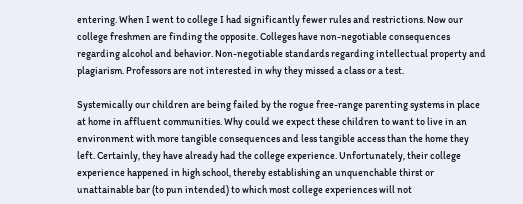entering. When I went to college I had significantly fewer rules and restrictions. Now our college freshmen are finding the opposite. Colleges have non-negotiable consequences regarding alcohol and behavior. Non-negotiable standards regarding intellectual property and plagiarism. Professors are not interested in why they missed a class or a test.

Systemically our children are being failed by the rogue free-range parenting systems in place at home in affluent communities. Why could we expect these children to want to live in an environment with more tangible consequences and less tangible access than the home they left. Certainly, they have already had the college experience. Unfortunately, their college experience happened in high school, thereby establishing an unquenchable thirst or unattainable bar (to pun intended) to which most college experiences will not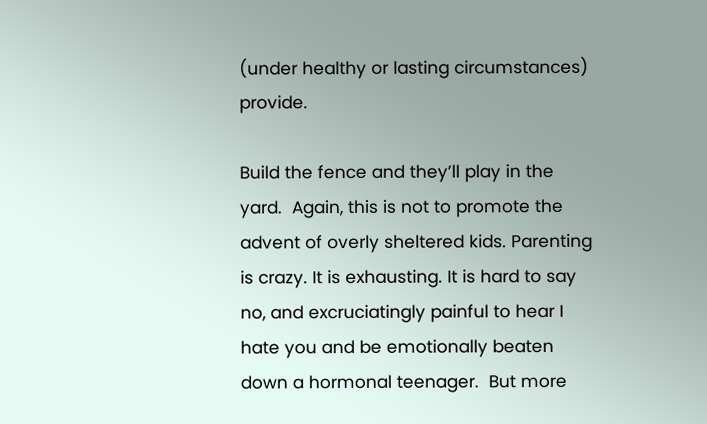(under healthy or lasting circumstances) provide.

Build the fence and they’ll play in the yard.  Again, this is not to promote the advent of overly sheltered kids. Parenting is crazy. It is exhausting. It is hard to say no, and excruciatingly painful to hear I hate you and be emotionally beaten down a hormonal teenager.  But more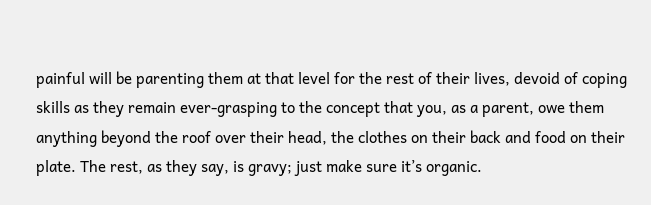painful will be parenting them at that level for the rest of their lives, devoid of coping skills as they remain ever-grasping to the concept that you, as a parent, owe them anything beyond the roof over their head, the clothes on their back and food on their plate. The rest, as they say, is gravy; just make sure it’s organic.